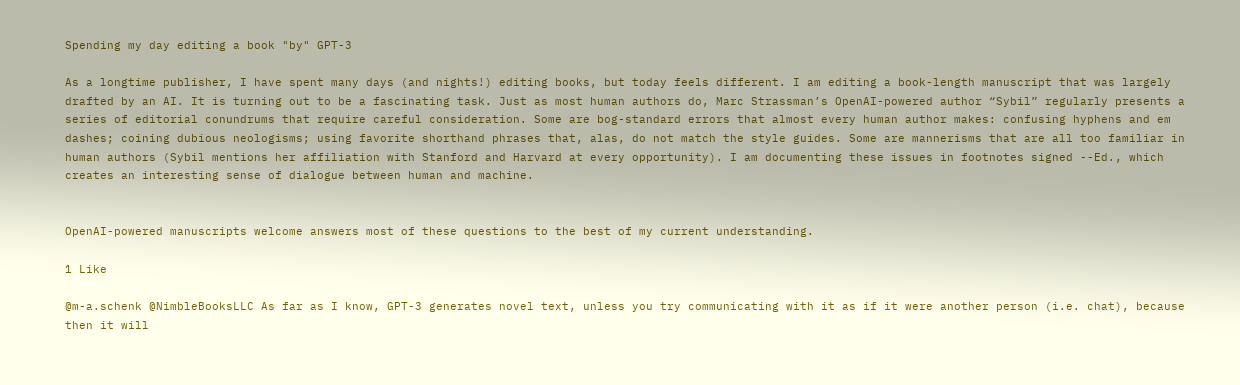Spending my day editing a book "by" GPT-3

As a longtime publisher, I have spent many days (and nights!) editing books, but today feels different. I am editing a book-length manuscript that was largely drafted by an AI. It is turning out to be a fascinating task. Just as most human authors do, Marc Strassman’s OpenAI-powered author “Sybil” regularly presents a series of editorial conundrums that require careful consideration. Some are bog-standard errors that almost every human author makes: confusing hyphens and em dashes; coining dubious neologisms; using favorite shorthand phrases that, alas, do not match the style guides. Some are mannerisms that are all too familiar in human authors (Sybil mentions her affiliation with Stanford and Harvard at every opportunity). I am documenting these issues in footnotes signed --Ed., which creates an interesting sense of dialogue between human and machine.


OpenAI-powered manuscripts welcome answers most of these questions to the best of my current understanding.

1 Like

@m-a.schenk @NimbleBooksLLC As far as I know, GPT-3 generates novel text, unless you try communicating with it as if it were another person (i.e. chat), because then it will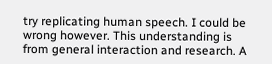try replicating human speech. I could be wrong however. This understanding is from general interaction and research. A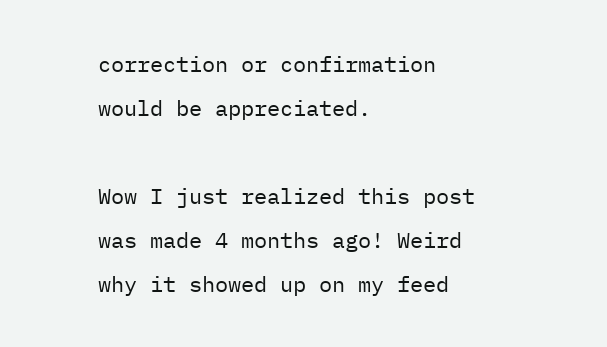correction or confirmation would be appreciated.

Wow I just realized this post was made 4 months ago! Weird why it showed up on my feed